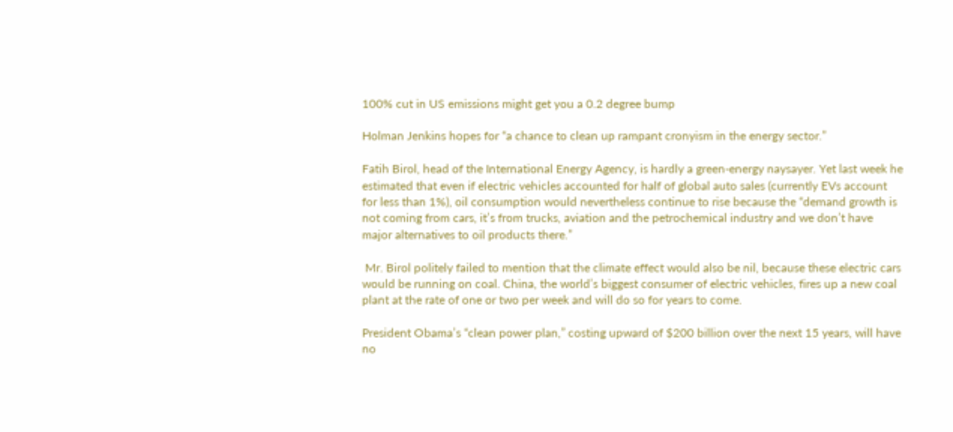100% cut in US emissions might get you a 0.2 degree bump

Holman Jenkins hopes for “a chance to clean up rampant cronyism in the energy sector.”

Fatih Birol, head of the International Energy Agency, is hardly a green-energy naysayer. Yet last week he estimated that even if electric vehicles accounted for half of global auto sales (currently EVs account for less than 1%), oil consumption would nevertheless continue to rise because the “demand growth is not coming from cars, it’s from trucks, aviation and the petrochemical industry and we don’t have major alternatives to oil products there.”

 Mr. Birol politely failed to mention that the climate effect would also be nil, because these electric cars would be running on coal. China, the world’s biggest consumer of electric vehicles, fires up a new coal plant at the rate of one or two per week and will do so for years to come.

President Obama’s “clean power plan,” costing upward of $200 billion over the next 15 years, will have no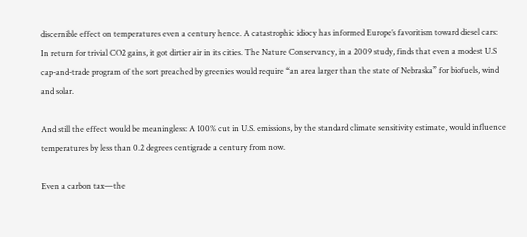discernible effect on temperatures even a century hence. A catastrophic idiocy has informed Europe’s favoritism toward diesel cars: In return for trivial CO2 gains, it got dirtier air in its cities. The Nature Conservancy, in a 2009 study, finds that even a modest U.S cap-and-trade program of the sort preached by greenies would require “an area larger than the state of Nebraska” for biofuels, wind and solar.

And still the effect would be meaningless: A 100% cut in U.S. emissions, by the standard climate sensitivity estimate, would influence temperatures by less than 0.2 degrees centigrade a century from now.

Even a carbon tax—the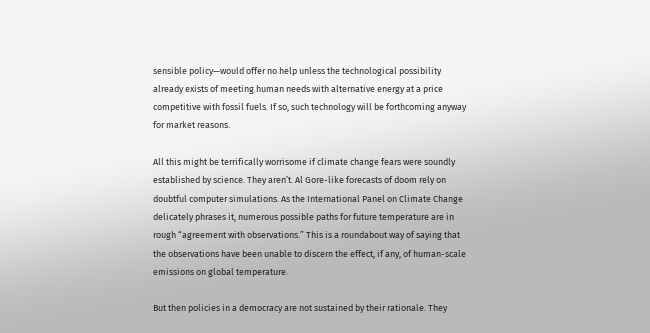sensible policy—would offer no help unless the technological possibility already exists of meeting human needs with alternative energy at a price competitive with fossil fuels. If so, such technology will be forthcoming anyway for market reasons.

All this might be terrifically worrisome if climate change fears were soundly established by science. They aren’t. Al Gore-like forecasts of doom rely on doubtful computer simulations. As the International Panel on Climate Change delicately phrases it, numerous possible paths for future temperature are in rough “agreement with observations.” This is a roundabout way of saying that the observations have been unable to discern the effect, if any, of human-scale emissions on global temperature.

But then policies in a democracy are not sustained by their rationale. They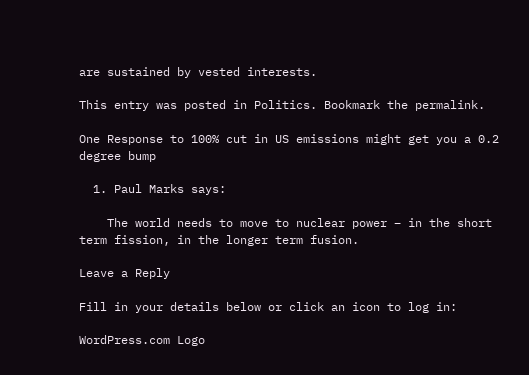are sustained by vested interests.

This entry was posted in Politics. Bookmark the permalink.

One Response to 100% cut in US emissions might get you a 0.2 degree bump

  1. Paul Marks says:

    The world needs to move to nuclear power – in the short term fission, in the longer term fusion.

Leave a Reply

Fill in your details below or click an icon to log in:

WordPress.com Logo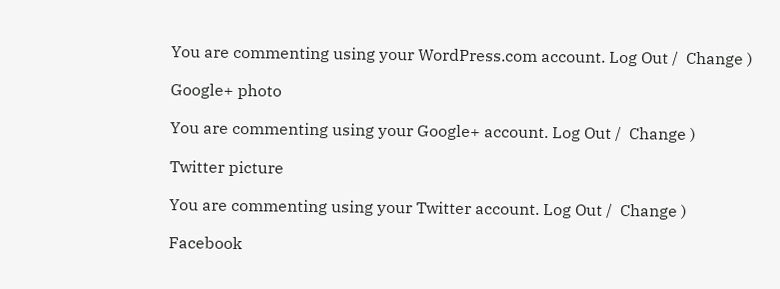You are commenting using your WordPress.com account. Log Out /  Change )

Google+ photo

You are commenting using your Google+ account. Log Out /  Change )

Twitter picture

You are commenting using your Twitter account. Log Out /  Change )

Facebook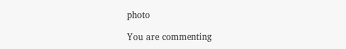photo

You are commenting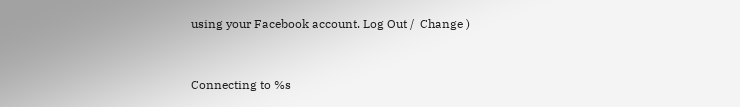using your Facebook account. Log Out /  Change )


Connecting to %s